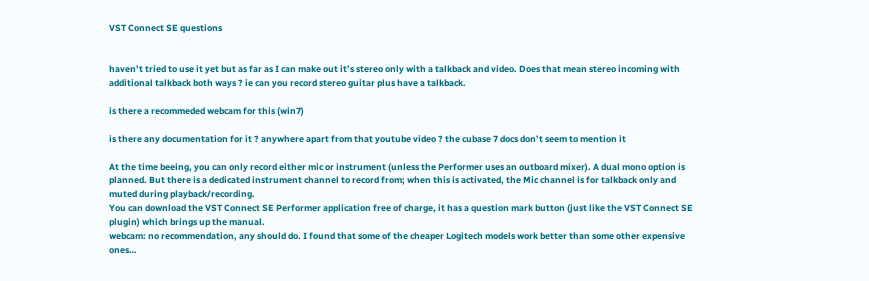VST Connect SE questions


haven’t tried to use it yet but as far as I can make out it’s stereo only with a talkback and video. Does that mean stereo incoming with additional talkback both ways ? ie can you record stereo guitar plus have a talkback.

is there a recommeded webcam for this (win7)

is there any documentation for it ? anywhere apart from that youtube video ? the cubase 7 docs don’t seem to mention it

At the time beeing, you can only record either mic or instrument (unless the Performer uses an outboard mixer). A dual mono option is planned. But there is a dedicated instrument channel to record from; when this is activated, the Mic channel is for talkback only and muted during playback/recording.
You can download the VST Connect SE Performer application free of charge, it has a question mark button (just like the VST Connect SE plugin) which brings up the manual.
webcam: no recommendation, any should do. I found that some of the cheaper Logitech models work better than some other expensive ones…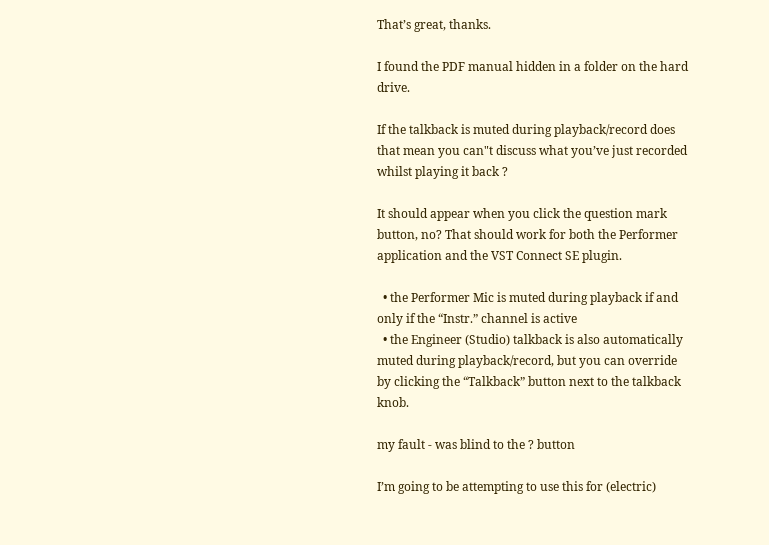That’s great, thanks.

I found the PDF manual hidden in a folder on the hard drive.

If the talkback is muted during playback/record does that mean you can"t discuss what you’ve just recorded whilst playing it back ?

It should appear when you click the question mark button, no? That should work for both the Performer application and the VST Connect SE plugin.

  • the Performer Mic is muted during playback if and only if the “Instr.” channel is active
  • the Engineer (Studio) talkback is also automatically muted during playback/record, but you can override by clicking the “Talkback” button next to the talkback knob.

my fault - was blind to the ? button

I’m going to be attempting to use this for (electric)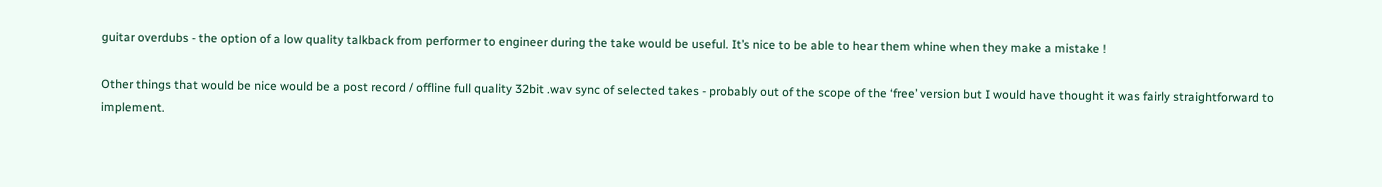guitar overdubs - the option of a low quality talkback from performer to engineer during the take would be useful. It’s nice to be able to hear them whine when they make a mistake !

Other things that would be nice would be a post record / offline full quality 32bit .wav sync of selected takes - probably out of the scope of the ‘free’ version but I would have thought it was fairly straightforward to implement.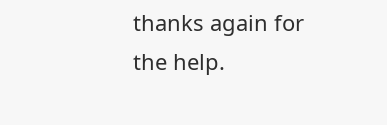thanks again for the help.